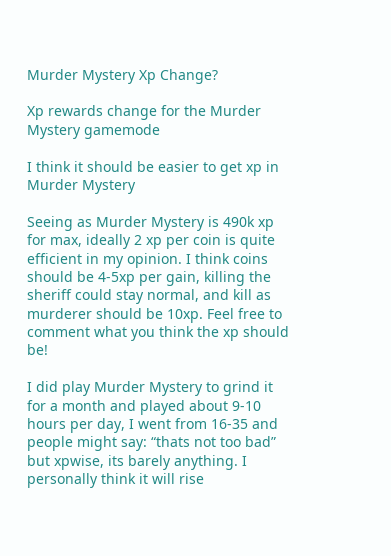Murder Mystery Xp Change?

Xp rewards change for the Murder Mystery gamemode

I think it should be easier to get xp in Murder Mystery

Seeing as Murder Mystery is 490k xp for max, ideally 2 xp per coin is quite efficient in my opinion. I think coins should be 4-5xp per gain, killing the sheriff could stay normal, and kill as murderer should be 10xp. Feel free to comment what you think the xp should be!

I did play Murder Mystery to grind it for a month and played about 9-10 hours per day, I went from 16-35 and people might say: “thats not too bad” but xpwise, its barely anything. I personally think it will rise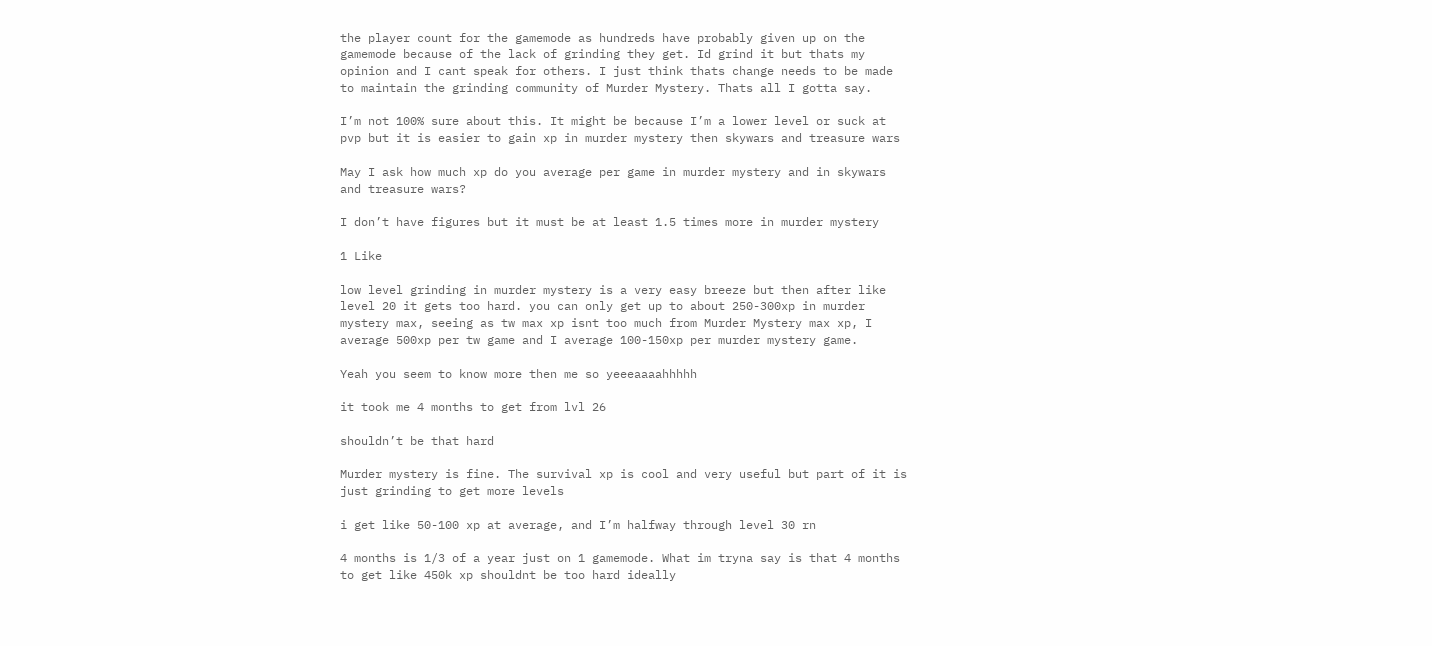the player count for the gamemode as hundreds have probably given up on the gamemode because of the lack of grinding they get. Id grind it but thats my opinion and I cant speak for others. I just think thats change needs to be made to maintain the grinding community of Murder Mystery. Thats all I gotta say.

I’m not 100% sure about this. It might be because I’m a lower level or suck at pvp but it is easier to gain xp in murder mystery then skywars and treasure wars

May I ask how much xp do you average per game in murder mystery and in skywars and treasure wars?

I don’t have figures but it must be at least 1.5 times more in murder mystery

1 Like

low level grinding in murder mystery is a very easy breeze but then after like level 20 it gets too hard. you can only get up to about 250-300xp in murder mystery max, seeing as tw max xp isnt too much from Murder Mystery max xp, I average 500xp per tw game and I average 100-150xp per murder mystery game.

Yeah you seem to know more then me so yeeeaaaahhhhh

it took me 4 months to get from lvl 26

shouldn’t be that hard

Murder mystery is fine. The survival xp is cool and very useful but part of it is just grinding to get more levels

i get like 50-100 xp at average, and I’m halfway through level 30 rn

4 months is 1/3 of a year just on 1 gamemode. What im tryna say is that 4 months to get like 450k xp shouldnt be too hard ideally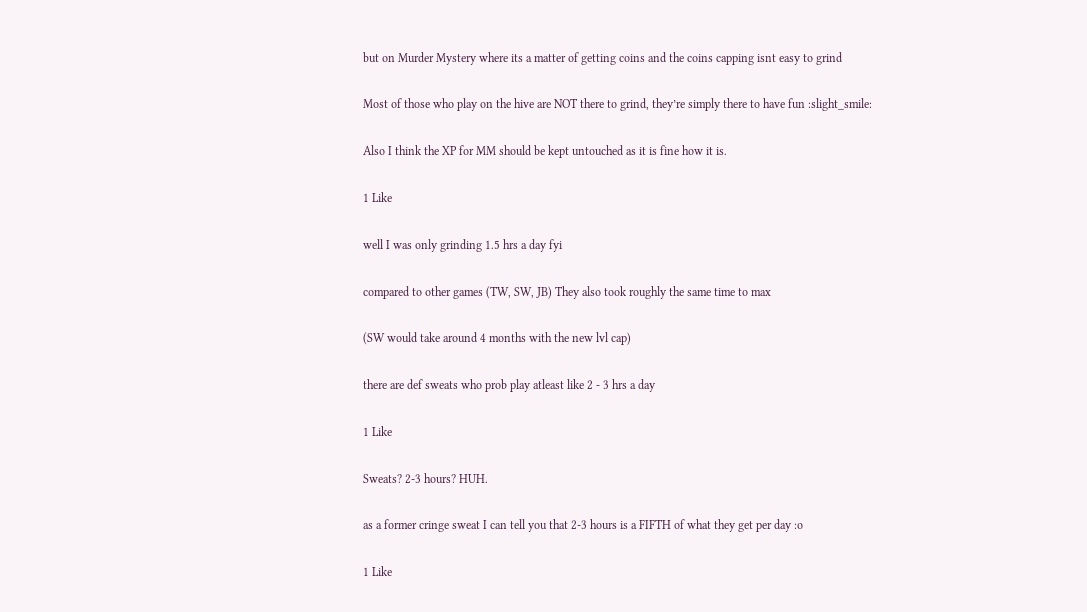but on Murder Mystery where its a matter of getting coins and the coins capping isnt easy to grind

Most of those who play on the hive are NOT there to grind, they’re simply there to have fun :slight_smile:

Also I think the XP for MM should be kept untouched as it is fine how it is.

1 Like

well I was only grinding 1.5 hrs a day fyi

compared to other games (TW, SW, JB) They also took roughly the same time to max

(SW would take around 4 months with the new lvl cap)

there are def sweats who prob play atleast like 2 - 3 hrs a day

1 Like

Sweats? 2-3 hours? HUH.

as a former cringe sweat I can tell you that 2-3 hours is a FIFTH of what they get per day :o

1 Like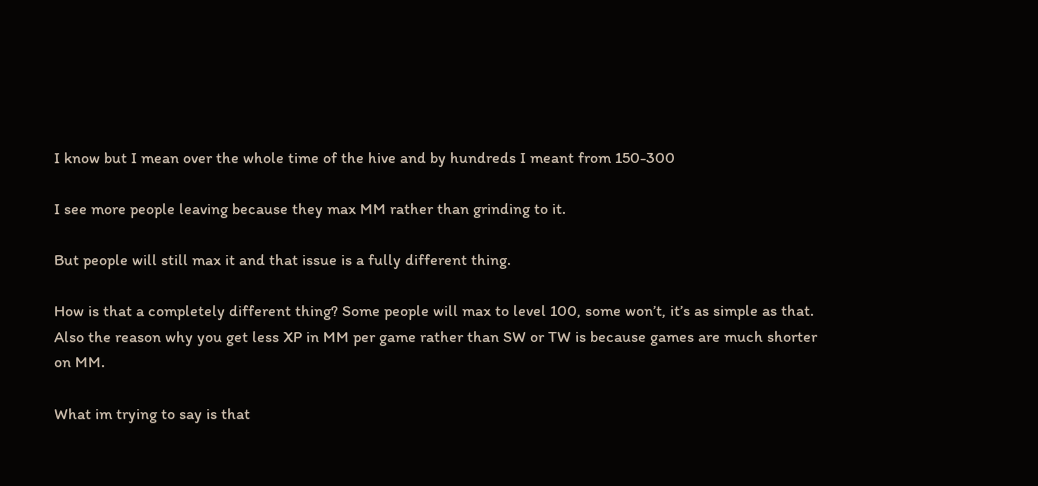I know but I mean over the whole time of the hive and by hundreds I meant from 150-300

I see more people leaving because they max MM rather than grinding to it.

But people will still max it and that issue is a fully different thing.

How is that a completely different thing? Some people will max to level 100, some won’t, it’s as simple as that. Also the reason why you get less XP in MM per game rather than SW or TW is because games are much shorter on MM.

What im trying to say is that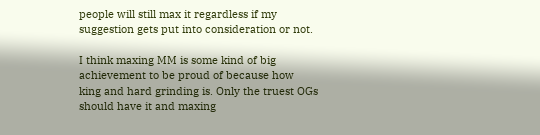people will still max it regardless if my suggestion gets put into consideration or not.

I think maxing MM is some kind of big achievement to be proud of because how king and hard grinding is. Only the truest OGs should have it and maxing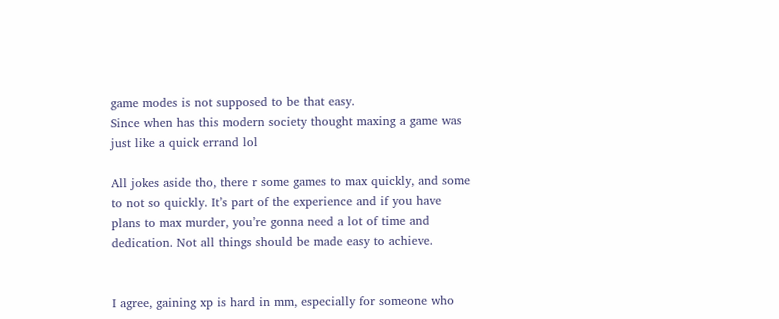game modes is not supposed to be that easy.
Since when has this modern society thought maxing a game was just like a quick errand lol

All jokes aside tho, there r some games to max quickly, and some to not so quickly. It’s part of the experience and if you have plans to max murder, you’re gonna need a lot of time and dedication. Not all things should be made easy to achieve.


I agree, gaining xp is hard in mm, especially for someone who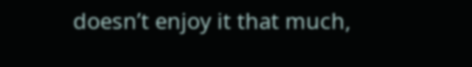doesn’t enjoy it that much,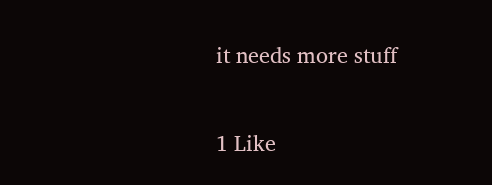it needs more stuff

1 Like